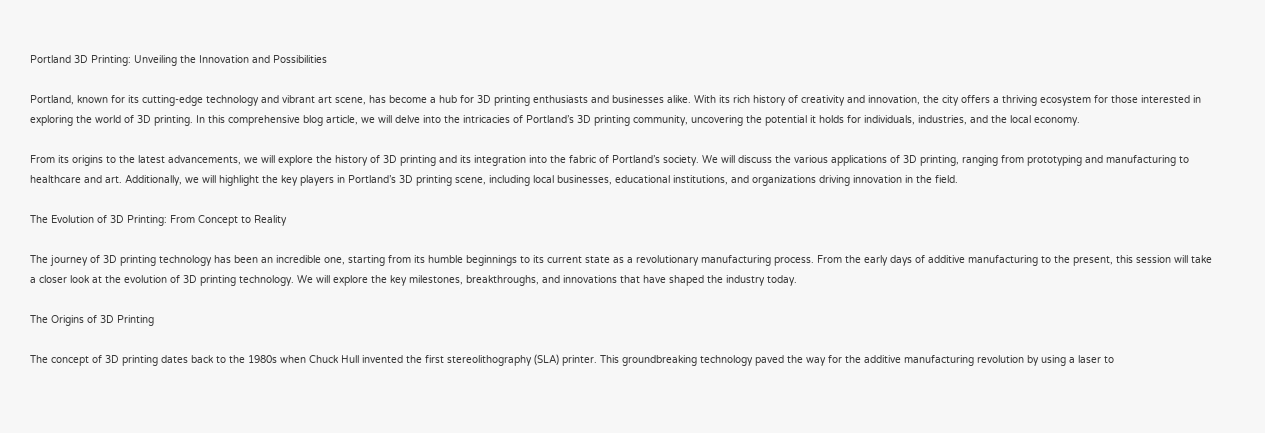Portland 3D Printing: Unveiling the Innovation and Possibilities

Portland, known for its cutting-edge technology and vibrant art scene, has become a hub for 3D printing enthusiasts and businesses alike. With its rich history of creativity and innovation, the city offers a thriving ecosystem for those interested in exploring the world of 3D printing. In this comprehensive blog article, we will delve into the intricacies of Portland’s 3D printing community, uncovering the potential it holds for individuals, industries, and the local economy.

From its origins to the latest advancements, we will explore the history of 3D printing and its integration into the fabric of Portland’s society. We will discuss the various applications of 3D printing, ranging from prototyping and manufacturing to healthcare and art. Additionally, we will highlight the key players in Portland’s 3D printing scene, including local businesses, educational institutions, and organizations driving innovation in the field.

The Evolution of 3D Printing: From Concept to Reality

The journey of 3D printing technology has been an incredible one, starting from its humble beginnings to its current state as a revolutionary manufacturing process. From the early days of additive manufacturing to the present, this session will take a closer look at the evolution of 3D printing technology. We will explore the key milestones, breakthroughs, and innovations that have shaped the industry today.

The Origins of 3D Printing

The concept of 3D printing dates back to the 1980s when Chuck Hull invented the first stereolithography (SLA) printer. This groundbreaking technology paved the way for the additive manufacturing revolution by using a laser to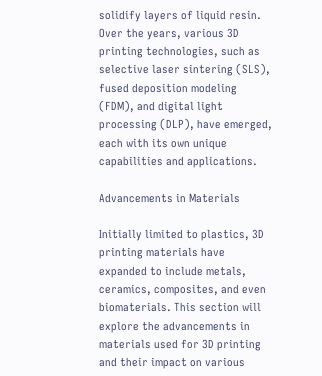solidify layers of liquid resin. Over the years, various 3D printing technologies, such as selective laser sintering (SLS), fused deposition modeling (FDM), and digital light processing (DLP), have emerged, each with its own unique capabilities and applications.

Advancements in Materials

Initially limited to plastics, 3D printing materials have expanded to include metals, ceramics, composites, and even biomaterials. This section will explore the advancements in materials used for 3D printing and their impact on various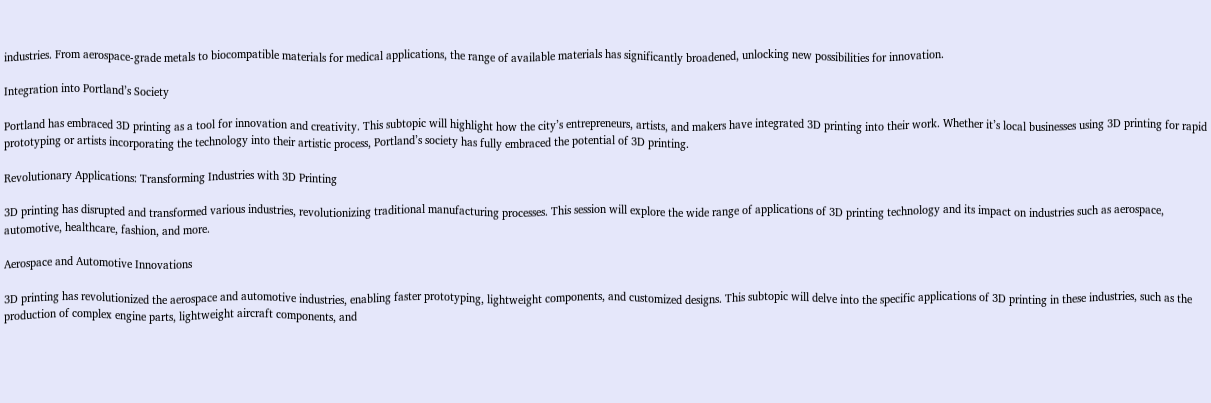industries. From aerospace-grade metals to biocompatible materials for medical applications, the range of available materials has significantly broadened, unlocking new possibilities for innovation.

Integration into Portland’s Society

Portland has embraced 3D printing as a tool for innovation and creativity. This subtopic will highlight how the city’s entrepreneurs, artists, and makers have integrated 3D printing into their work. Whether it’s local businesses using 3D printing for rapid prototyping or artists incorporating the technology into their artistic process, Portland’s society has fully embraced the potential of 3D printing.

Revolutionary Applications: Transforming Industries with 3D Printing

3D printing has disrupted and transformed various industries, revolutionizing traditional manufacturing processes. This session will explore the wide range of applications of 3D printing technology and its impact on industries such as aerospace, automotive, healthcare, fashion, and more.

Aerospace and Automotive Innovations

3D printing has revolutionized the aerospace and automotive industries, enabling faster prototyping, lightweight components, and customized designs. This subtopic will delve into the specific applications of 3D printing in these industries, such as the production of complex engine parts, lightweight aircraft components, and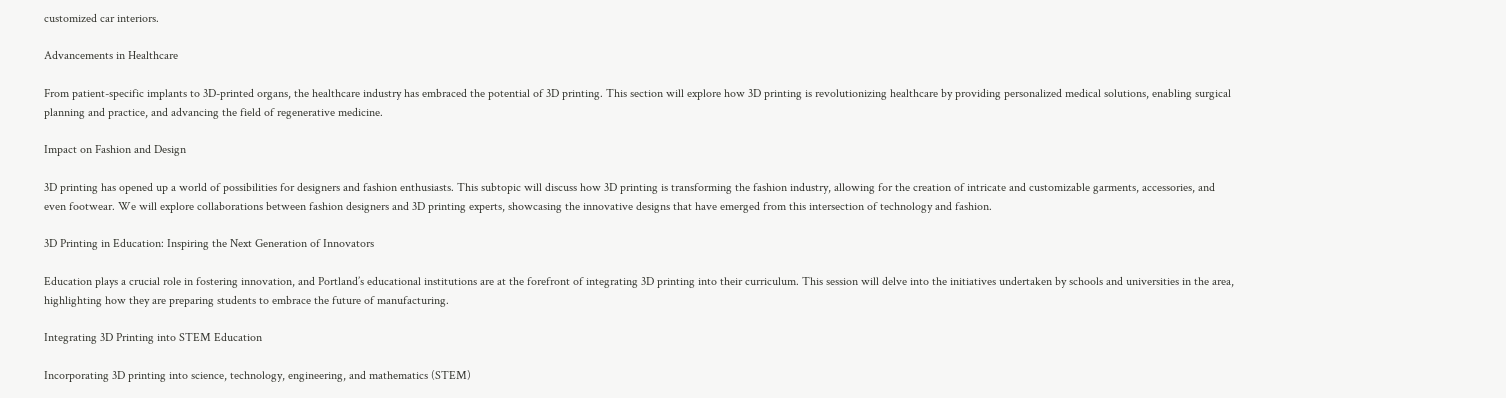customized car interiors.

Advancements in Healthcare

From patient-specific implants to 3D-printed organs, the healthcare industry has embraced the potential of 3D printing. This section will explore how 3D printing is revolutionizing healthcare by providing personalized medical solutions, enabling surgical planning and practice, and advancing the field of regenerative medicine.

Impact on Fashion and Design

3D printing has opened up a world of possibilities for designers and fashion enthusiasts. This subtopic will discuss how 3D printing is transforming the fashion industry, allowing for the creation of intricate and customizable garments, accessories, and even footwear. We will explore collaborations between fashion designers and 3D printing experts, showcasing the innovative designs that have emerged from this intersection of technology and fashion.

3D Printing in Education: Inspiring the Next Generation of Innovators

Education plays a crucial role in fostering innovation, and Portland’s educational institutions are at the forefront of integrating 3D printing into their curriculum. This session will delve into the initiatives undertaken by schools and universities in the area, highlighting how they are preparing students to embrace the future of manufacturing.

Integrating 3D Printing into STEM Education

Incorporating 3D printing into science, technology, engineering, and mathematics (STEM)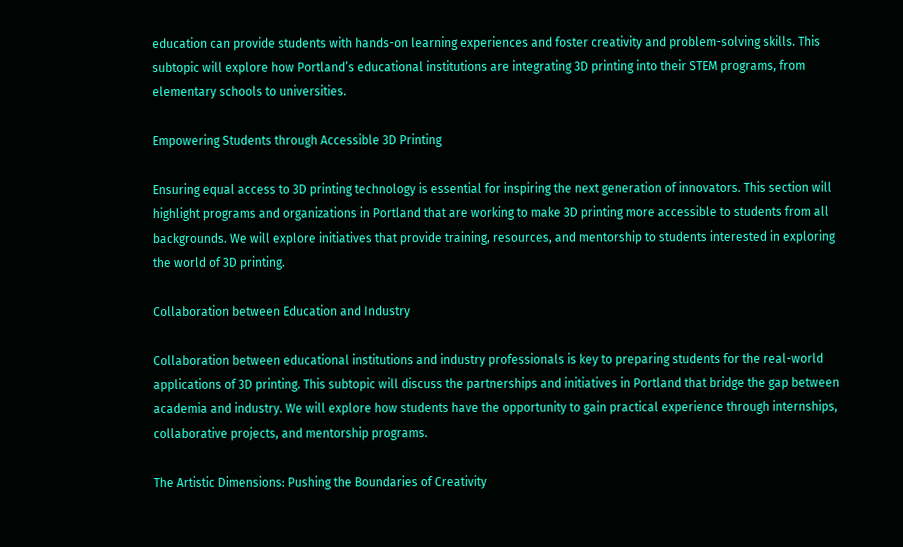education can provide students with hands-on learning experiences and foster creativity and problem-solving skills. This subtopic will explore how Portland’s educational institutions are integrating 3D printing into their STEM programs, from elementary schools to universities.

Empowering Students through Accessible 3D Printing

Ensuring equal access to 3D printing technology is essential for inspiring the next generation of innovators. This section will highlight programs and organizations in Portland that are working to make 3D printing more accessible to students from all backgrounds. We will explore initiatives that provide training, resources, and mentorship to students interested in exploring the world of 3D printing.

Collaboration between Education and Industry

Collaboration between educational institutions and industry professionals is key to preparing students for the real-world applications of 3D printing. This subtopic will discuss the partnerships and initiatives in Portland that bridge the gap between academia and industry. We will explore how students have the opportunity to gain practical experience through internships, collaborative projects, and mentorship programs.

The Artistic Dimensions: Pushing the Boundaries of Creativity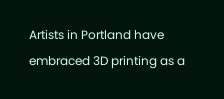Artists in Portland have embraced 3D printing as a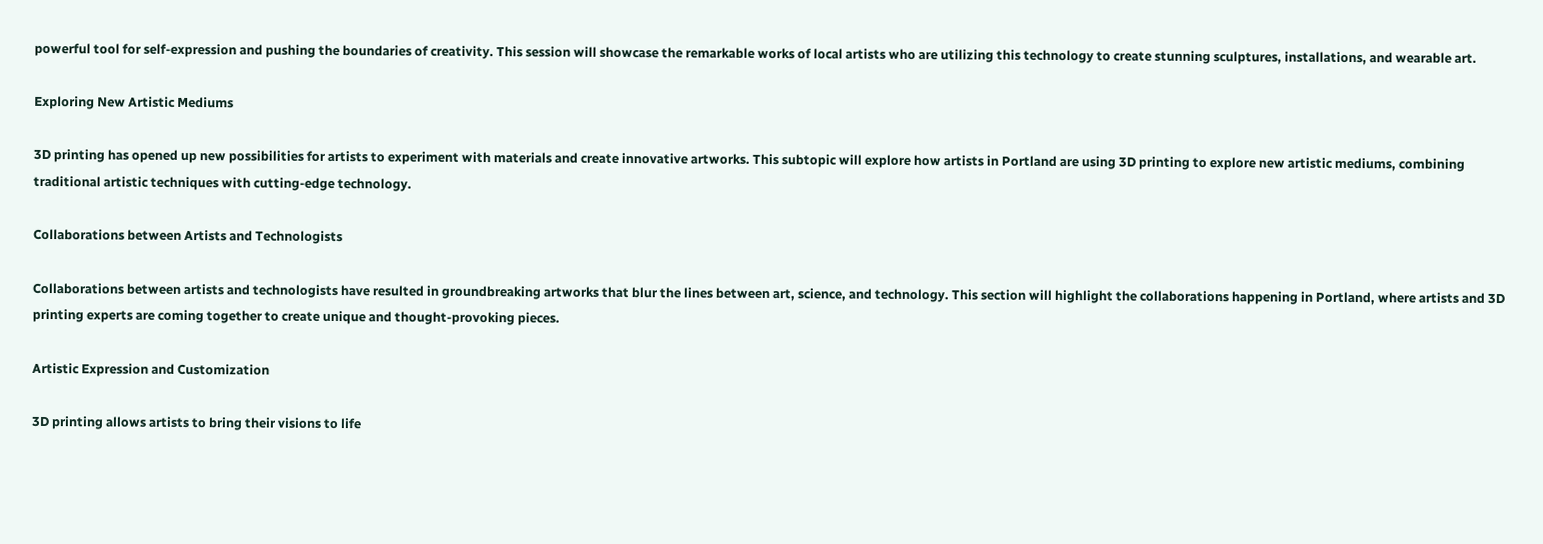powerful tool for self-expression and pushing the boundaries of creativity. This session will showcase the remarkable works of local artists who are utilizing this technology to create stunning sculptures, installations, and wearable art.

Exploring New Artistic Mediums

3D printing has opened up new possibilities for artists to experiment with materials and create innovative artworks. This subtopic will explore how artists in Portland are using 3D printing to explore new artistic mediums, combining traditional artistic techniques with cutting-edge technology.

Collaborations between Artists and Technologists

Collaborations between artists and technologists have resulted in groundbreaking artworks that blur the lines between art, science, and technology. This section will highlight the collaborations happening in Portland, where artists and 3D printing experts are coming together to create unique and thought-provoking pieces.

Artistic Expression and Customization

3D printing allows artists to bring their visions to life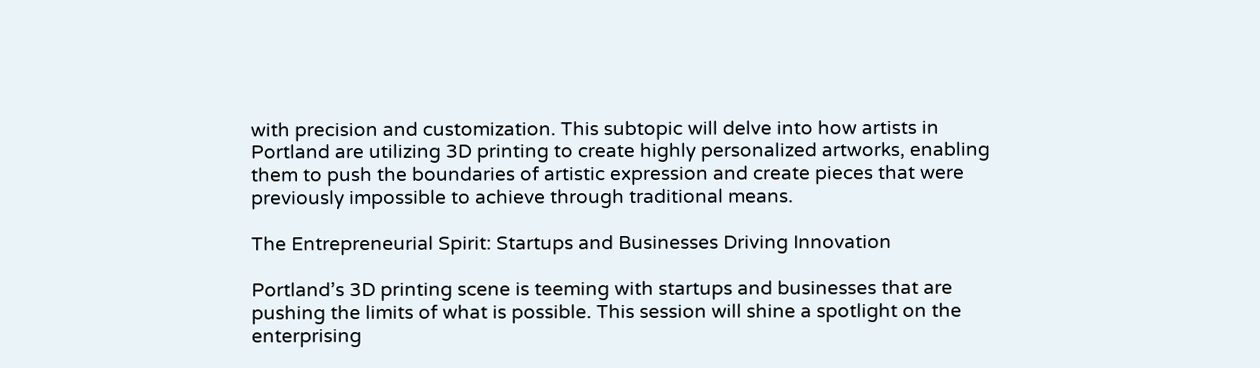with precision and customization. This subtopic will delve into how artists in Portland are utilizing 3D printing to create highly personalized artworks, enabling them to push the boundaries of artistic expression and create pieces that were previously impossible to achieve through traditional means.

The Entrepreneurial Spirit: Startups and Businesses Driving Innovation

Portland’s 3D printing scene is teeming with startups and businesses that are pushing the limits of what is possible. This session will shine a spotlight on the enterprising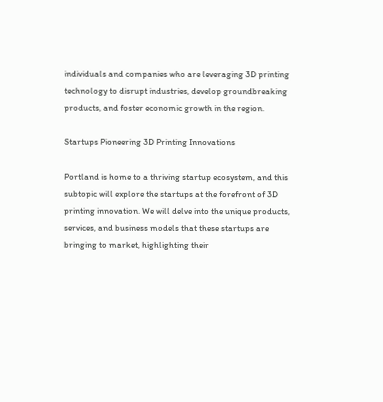individuals and companies who are leveraging 3D printing technology to disrupt industries, develop groundbreaking products, and foster economic growth in the region.

Startups Pioneering 3D Printing Innovations

Portland is home to a thriving startup ecosystem, and this subtopic will explore the startups at the forefront of 3D printing innovation. We will delve into the unique products, services, and business models that these startups are bringing to market, highlighting their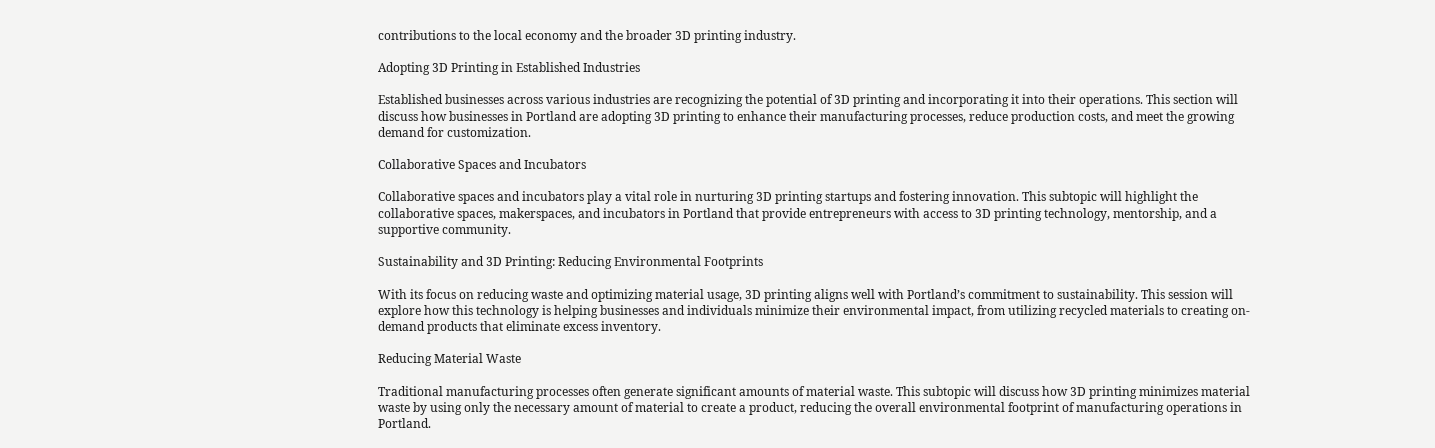contributions to the local economy and the broader 3D printing industry.

Adopting 3D Printing in Established Industries

Established businesses across various industries are recognizing the potential of 3D printing and incorporating it into their operations. This section will discuss how businesses in Portland are adopting 3D printing to enhance their manufacturing processes, reduce production costs, and meet the growing demand for customization.

Collaborative Spaces and Incubators

Collaborative spaces and incubators play a vital role in nurturing 3D printing startups and fostering innovation. This subtopic will highlight the collaborative spaces, makerspaces, and incubators in Portland that provide entrepreneurs with access to 3D printing technology, mentorship, and a supportive community.

Sustainability and 3D Printing: Reducing Environmental Footprints

With its focus on reducing waste and optimizing material usage, 3D printing aligns well with Portland’s commitment to sustainability. This session will explore how this technology is helping businesses and individuals minimize their environmental impact, from utilizing recycled materials to creating on-demand products that eliminate excess inventory.

Reducing Material Waste

Traditional manufacturing processes often generate significant amounts of material waste. This subtopic will discuss how 3D printing minimizes material waste by using only the necessary amount of material to create a product, reducing the overall environmental footprint of manufacturing operations in Portland.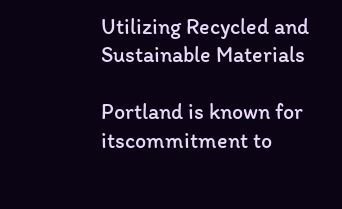Utilizing Recycled and Sustainable Materials

Portland is known for itscommitment to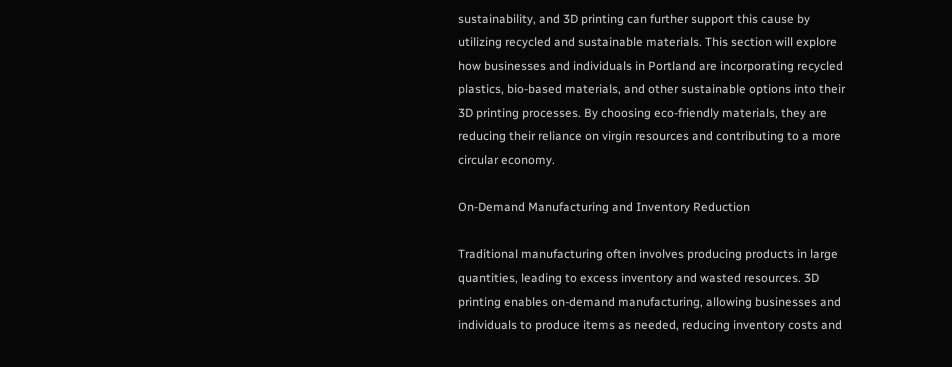sustainability, and 3D printing can further support this cause by utilizing recycled and sustainable materials. This section will explore how businesses and individuals in Portland are incorporating recycled plastics, bio-based materials, and other sustainable options into their 3D printing processes. By choosing eco-friendly materials, they are reducing their reliance on virgin resources and contributing to a more circular economy.

On-Demand Manufacturing and Inventory Reduction

Traditional manufacturing often involves producing products in large quantities, leading to excess inventory and wasted resources. 3D printing enables on-demand manufacturing, allowing businesses and individuals to produce items as needed, reducing inventory costs and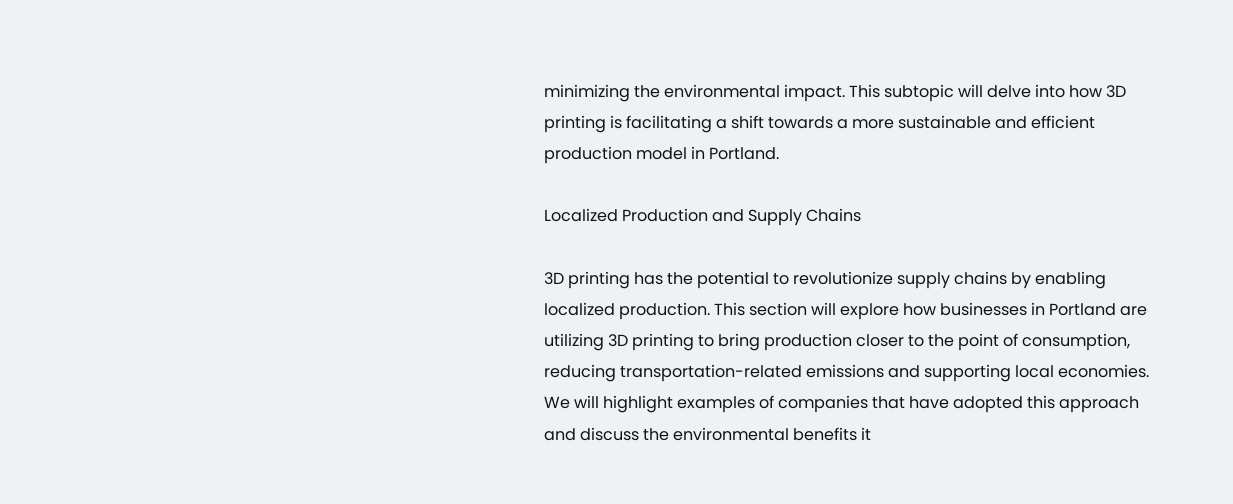minimizing the environmental impact. This subtopic will delve into how 3D printing is facilitating a shift towards a more sustainable and efficient production model in Portland.

Localized Production and Supply Chains

3D printing has the potential to revolutionize supply chains by enabling localized production. This section will explore how businesses in Portland are utilizing 3D printing to bring production closer to the point of consumption, reducing transportation-related emissions and supporting local economies. We will highlight examples of companies that have adopted this approach and discuss the environmental benefits it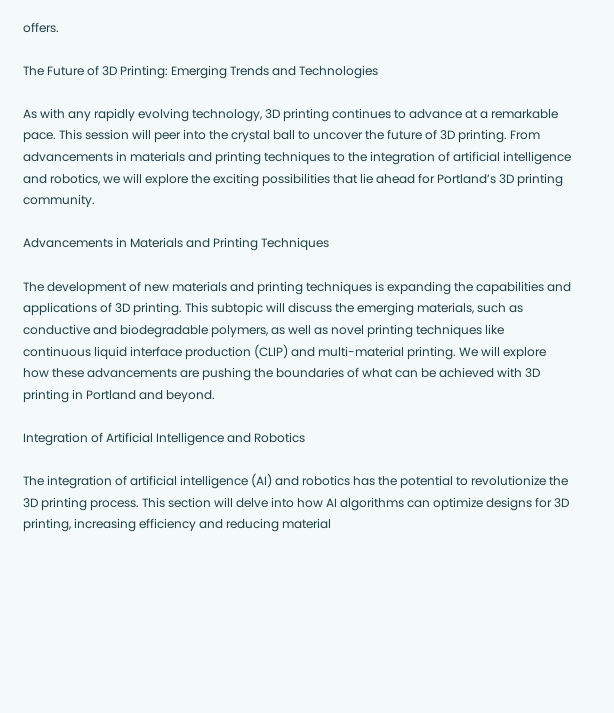offers.

The Future of 3D Printing: Emerging Trends and Technologies

As with any rapidly evolving technology, 3D printing continues to advance at a remarkable pace. This session will peer into the crystal ball to uncover the future of 3D printing. From advancements in materials and printing techniques to the integration of artificial intelligence and robotics, we will explore the exciting possibilities that lie ahead for Portland’s 3D printing community.

Advancements in Materials and Printing Techniques

The development of new materials and printing techniques is expanding the capabilities and applications of 3D printing. This subtopic will discuss the emerging materials, such as conductive and biodegradable polymers, as well as novel printing techniques like continuous liquid interface production (CLIP) and multi-material printing. We will explore how these advancements are pushing the boundaries of what can be achieved with 3D printing in Portland and beyond.

Integration of Artificial Intelligence and Robotics

The integration of artificial intelligence (AI) and robotics has the potential to revolutionize the 3D printing process. This section will delve into how AI algorithms can optimize designs for 3D printing, increasing efficiency and reducing material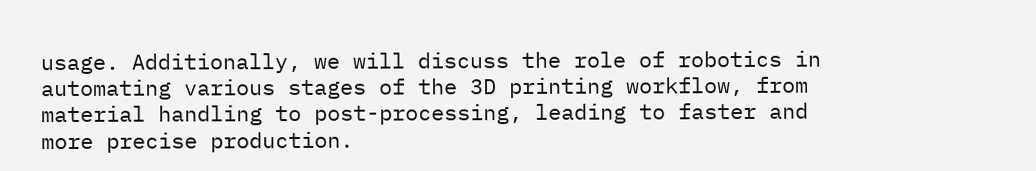usage. Additionally, we will discuss the role of robotics in automating various stages of the 3D printing workflow, from material handling to post-processing, leading to faster and more precise production.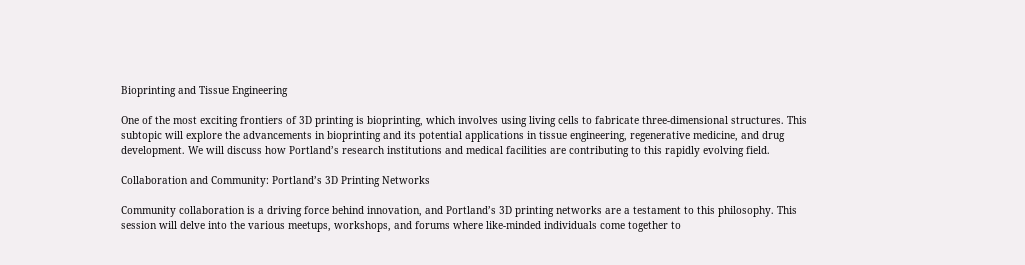Bioprinting and Tissue Engineering

One of the most exciting frontiers of 3D printing is bioprinting, which involves using living cells to fabricate three-dimensional structures. This subtopic will explore the advancements in bioprinting and its potential applications in tissue engineering, regenerative medicine, and drug development. We will discuss how Portland’s research institutions and medical facilities are contributing to this rapidly evolving field.

Collaboration and Community: Portland’s 3D Printing Networks

Community collaboration is a driving force behind innovation, and Portland’s 3D printing networks are a testament to this philosophy. This session will delve into the various meetups, workshops, and forums where like-minded individuals come together to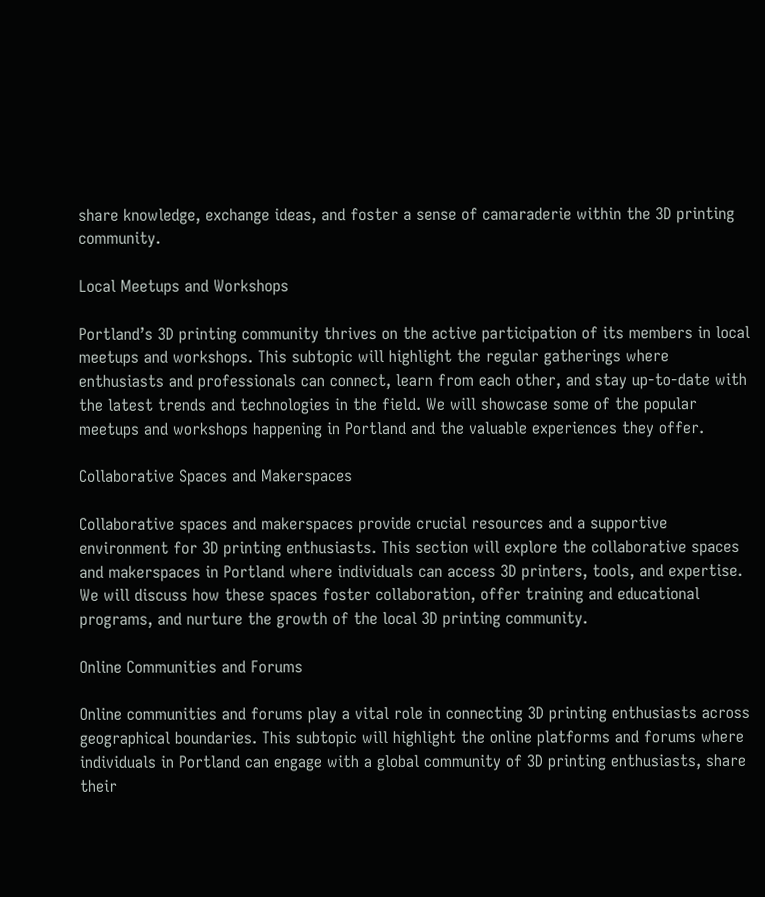share knowledge, exchange ideas, and foster a sense of camaraderie within the 3D printing community.

Local Meetups and Workshops

Portland’s 3D printing community thrives on the active participation of its members in local meetups and workshops. This subtopic will highlight the regular gatherings where enthusiasts and professionals can connect, learn from each other, and stay up-to-date with the latest trends and technologies in the field. We will showcase some of the popular meetups and workshops happening in Portland and the valuable experiences they offer.

Collaborative Spaces and Makerspaces

Collaborative spaces and makerspaces provide crucial resources and a supportive environment for 3D printing enthusiasts. This section will explore the collaborative spaces and makerspaces in Portland where individuals can access 3D printers, tools, and expertise. We will discuss how these spaces foster collaboration, offer training and educational programs, and nurture the growth of the local 3D printing community.

Online Communities and Forums

Online communities and forums play a vital role in connecting 3D printing enthusiasts across geographical boundaries. This subtopic will highlight the online platforms and forums where individuals in Portland can engage with a global community of 3D printing enthusiasts, share their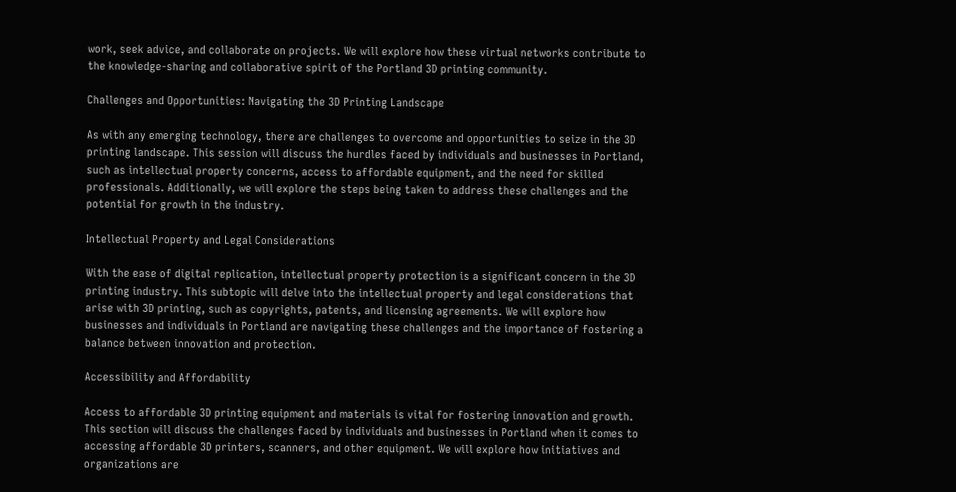work, seek advice, and collaborate on projects. We will explore how these virtual networks contribute to the knowledge-sharing and collaborative spirit of the Portland 3D printing community.

Challenges and Opportunities: Navigating the 3D Printing Landscape

As with any emerging technology, there are challenges to overcome and opportunities to seize in the 3D printing landscape. This session will discuss the hurdles faced by individuals and businesses in Portland, such as intellectual property concerns, access to affordable equipment, and the need for skilled professionals. Additionally, we will explore the steps being taken to address these challenges and the potential for growth in the industry.

Intellectual Property and Legal Considerations

With the ease of digital replication, intellectual property protection is a significant concern in the 3D printing industry. This subtopic will delve into the intellectual property and legal considerations that arise with 3D printing, such as copyrights, patents, and licensing agreements. We will explore how businesses and individuals in Portland are navigating these challenges and the importance of fostering a balance between innovation and protection.

Accessibility and Affordability

Access to affordable 3D printing equipment and materials is vital for fostering innovation and growth. This section will discuss the challenges faced by individuals and businesses in Portland when it comes to accessing affordable 3D printers, scanners, and other equipment. We will explore how initiatives and organizations are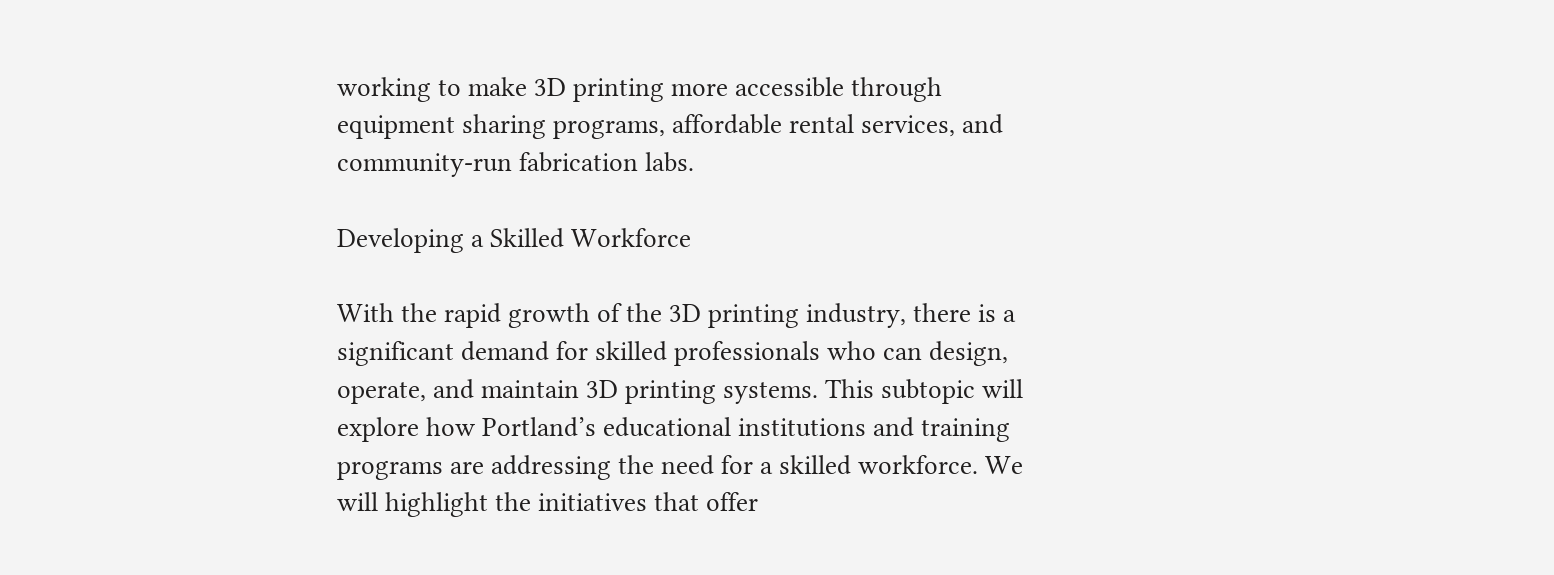working to make 3D printing more accessible through equipment sharing programs, affordable rental services, and community-run fabrication labs.

Developing a Skilled Workforce

With the rapid growth of the 3D printing industry, there is a significant demand for skilled professionals who can design, operate, and maintain 3D printing systems. This subtopic will explore how Portland’s educational institutions and training programs are addressing the need for a skilled workforce. We will highlight the initiatives that offer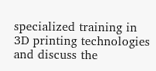specialized training in 3D printing technologies and discuss the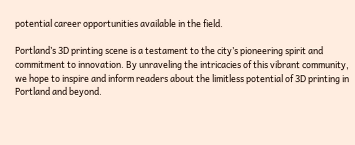potential career opportunities available in the field.

Portland’s 3D printing scene is a testament to the city’s pioneering spirit and commitment to innovation. By unraveling the intricacies of this vibrant community, we hope to inspire and inform readers about the limitless potential of 3D printing in Portland and beyond.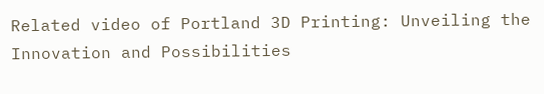Related video of Portland 3D Printing: Unveiling the Innovation and Possibilities